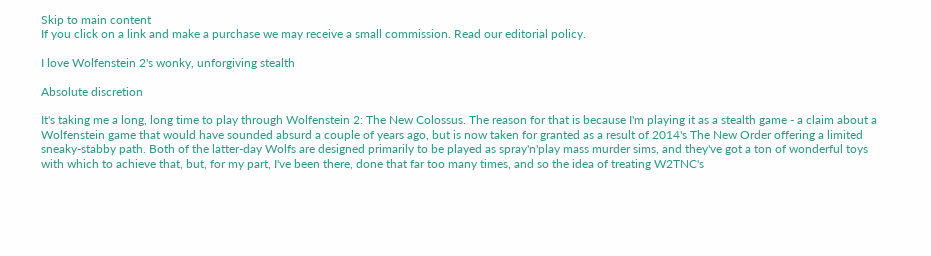Skip to main content
If you click on a link and make a purchase we may receive a small commission. Read our editorial policy.

I love Wolfenstein 2's wonky, unforgiving stealth

Absolute discretion

It's taking me a long, long time to play through Wolfenstein 2: The New Colossus. The reason for that is because I'm playing it as a stealth game - a claim about a Wolfenstein game that would have sounded absurd a couple of years ago, but is now taken for granted as a result of 2014's The New Order offering a limited sneaky-stabby path. Both of the latter-day Wolfs are designed primarily to be played as spray'n'play mass murder sims, and they've got a ton of wonderful toys with which to achieve that, but, for my part, I've been there, done that far too many times, and so the idea of treating W2TNC's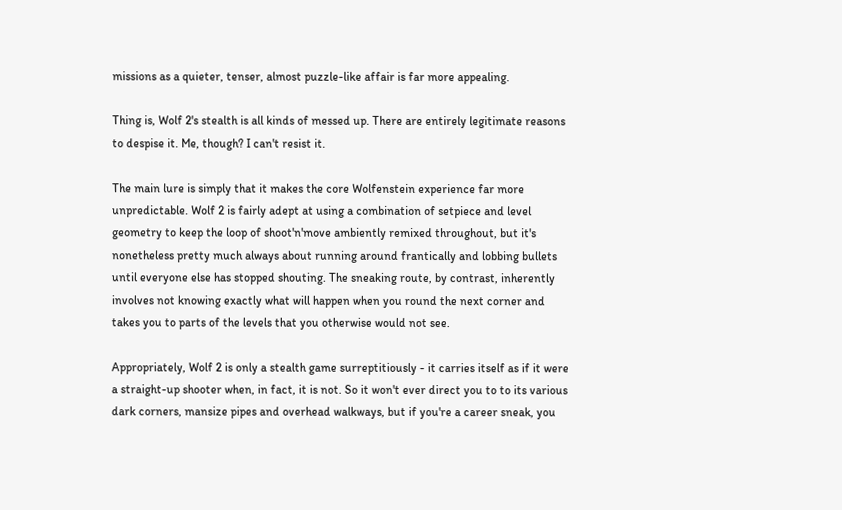missions as a quieter, tenser, almost puzzle-like affair is far more appealing.

Thing is, Wolf 2's stealth is all kinds of messed up. There are entirely legitimate reasons to despise it. Me, though? I can't resist it.

The main lure is simply that it makes the core Wolfenstein experience far more unpredictable. Wolf 2 is fairly adept at using a combination of setpiece and level geometry to keep the loop of shoot'n'move ambiently remixed throughout, but it's nonetheless pretty much always about running around frantically and lobbing bullets until everyone else has stopped shouting. The sneaking route, by contrast, inherently involves not knowing exactly what will happen when you round the next corner and takes you to parts of the levels that you otherwise would not see.

Appropriately, Wolf 2 is only a stealth game surreptitiously - it carries itself as if it were a straight-up shooter when, in fact, it is not. So it won't ever direct you to to its various dark corners, mansize pipes and overhead walkways, but if you're a career sneak, you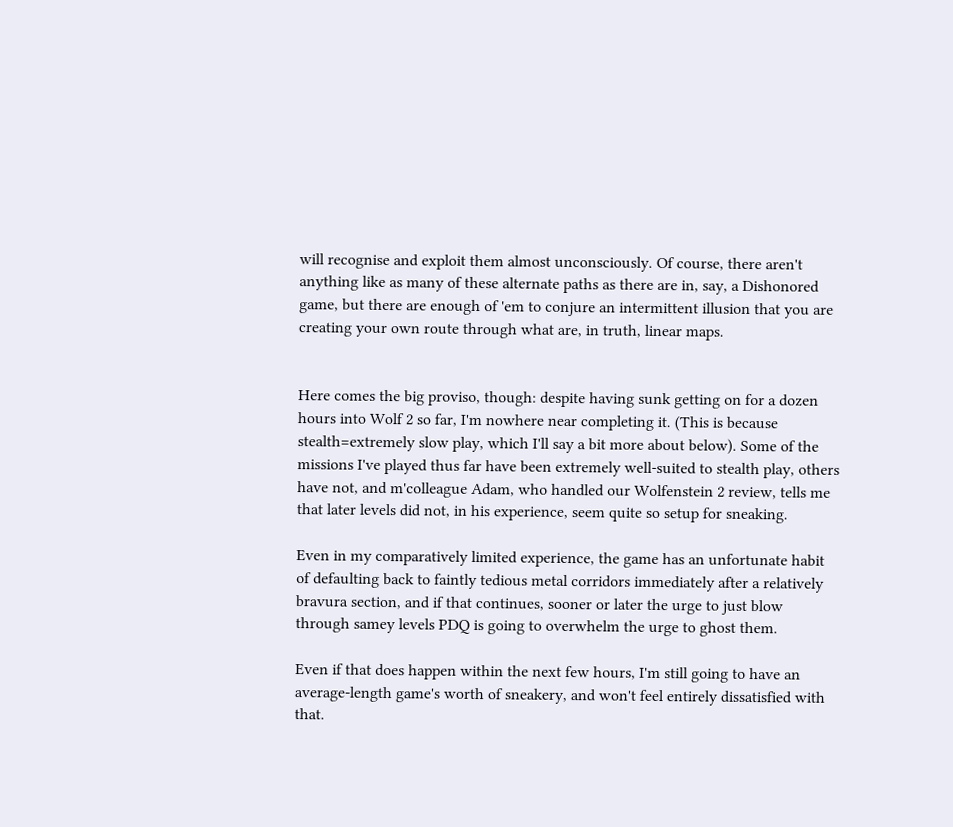will recognise and exploit them almost unconsciously. Of course, there aren't anything like as many of these alternate paths as there are in, say, a Dishonored game, but there are enough of 'em to conjure an intermittent illusion that you are creating your own route through what are, in truth, linear maps.


Here comes the big proviso, though: despite having sunk getting on for a dozen hours into Wolf 2 so far, I'm nowhere near completing it. (This is because stealth=extremely slow play, which I'll say a bit more about below). Some of the missions I've played thus far have been extremely well-suited to stealth play, others have not, and m'colleague Adam, who handled our Wolfenstein 2 review, tells me that later levels did not, in his experience, seem quite so setup for sneaking.

Even in my comparatively limited experience, the game has an unfortunate habit of defaulting back to faintly tedious metal corridors immediately after a relatively bravura section, and if that continues, sooner or later the urge to just blow through samey levels PDQ is going to overwhelm the urge to ghost them.

Even if that does happen within the next few hours, I'm still going to have an average-length game's worth of sneakery, and won't feel entirely dissatisfied with that.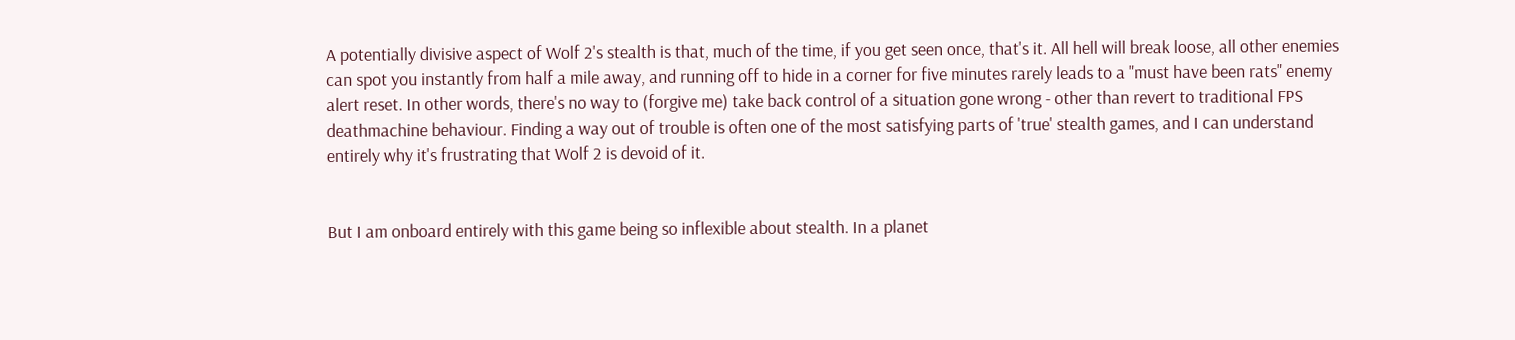A potentially divisive aspect of Wolf 2's stealth is that, much of the time, if you get seen once, that's it. All hell will break loose, all other enemies can spot you instantly from half a mile away, and running off to hide in a corner for five minutes rarely leads to a "must have been rats" enemy alert reset. In other words, there's no way to (forgive me) take back control of a situation gone wrong - other than revert to traditional FPS deathmachine behaviour. Finding a way out of trouble is often one of the most satisfying parts of 'true' stealth games, and I can understand entirely why it's frustrating that Wolf 2 is devoid of it.


But I am onboard entirely with this game being so inflexible about stealth. In a planet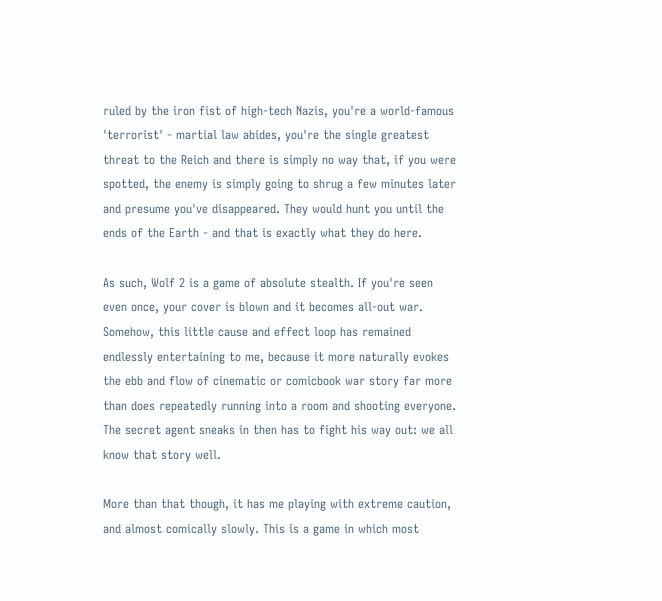ruled by the iron fist of high-tech Nazis, you're a world-famous 'terrorist' - martial law abides, you're the single greatest threat to the Reich and there is simply no way that, if you were spotted, the enemy is simply going to shrug a few minutes later and presume you've disappeared. They would hunt you until the ends of the Earth - and that is exactly what they do here.

As such, Wolf 2 is a game of absolute stealth. If you're seen even once, your cover is blown and it becomes all-out war. Somehow, this little cause and effect loop has remained endlessly entertaining to me, because it more naturally evokes the ebb and flow of cinematic or comicbook war story far more than does repeatedly running into a room and shooting everyone. The secret agent sneaks in then has to fight his way out: we all know that story well.

More than that though, it has me playing with extreme caution, and almost comically slowly. This is a game in which most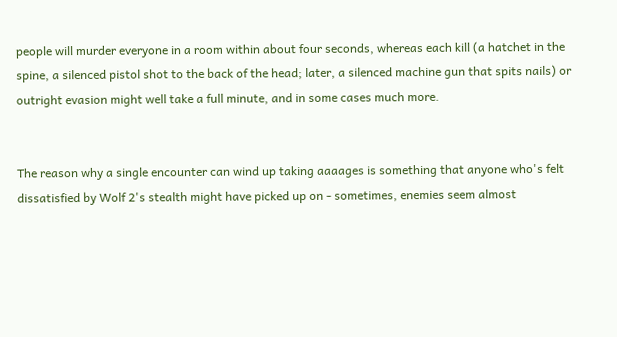people will murder everyone in a room within about four seconds, whereas each kill (a hatchet in the spine, a silenced pistol shot to the back of the head; later, a silenced machine gun that spits nails) or outright evasion might well take a full minute, and in some cases much more.


The reason why a single encounter can wind up taking aaaages is something that anyone who's felt dissatisfied by Wolf 2's stealth might have picked up on - sometimes, enemies seem almost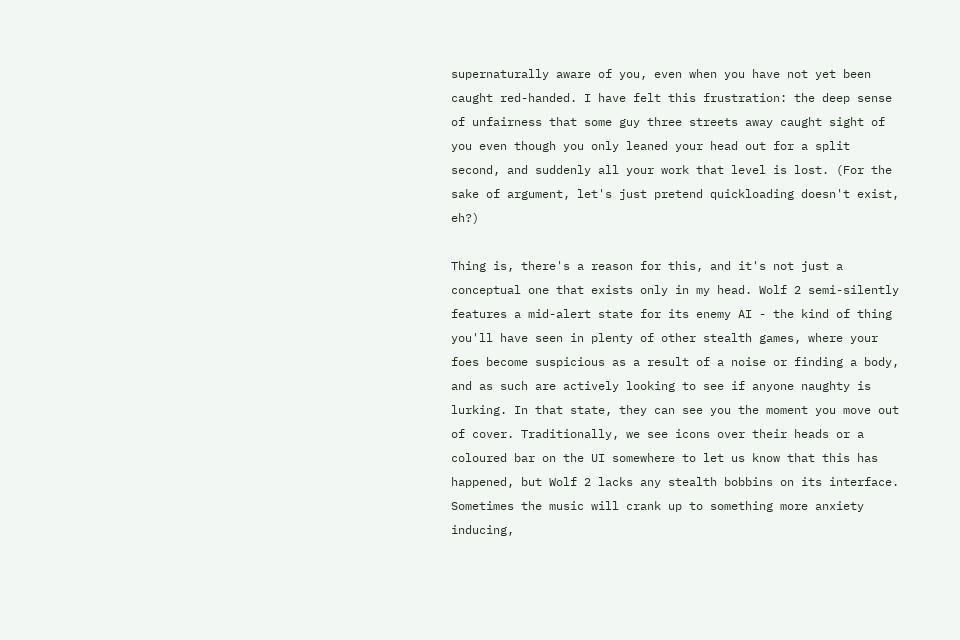supernaturally aware of you, even when you have not yet been caught red-handed. I have felt this frustration: the deep sense of unfairness that some guy three streets away caught sight of you even though you only leaned your head out for a split second, and suddenly all your work that level is lost. (For the sake of argument, let's just pretend quickloading doesn't exist, eh?)

Thing is, there's a reason for this, and it's not just a conceptual one that exists only in my head. Wolf 2 semi-silently features a mid-alert state for its enemy AI - the kind of thing you'll have seen in plenty of other stealth games, where your foes become suspicious as a result of a noise or finding a body, and as such are actively looking to see if anyone naughty is lurking. In that state, they can see you the moment you move out of cover. Traditionally, we see icons over their heads or a coloured bar on the UI somewhere to let us know that this has happened, but Wolf 2 lacks any stealth bobbins on its interface. Sometimes the music will crank up to something more anxiety inducing,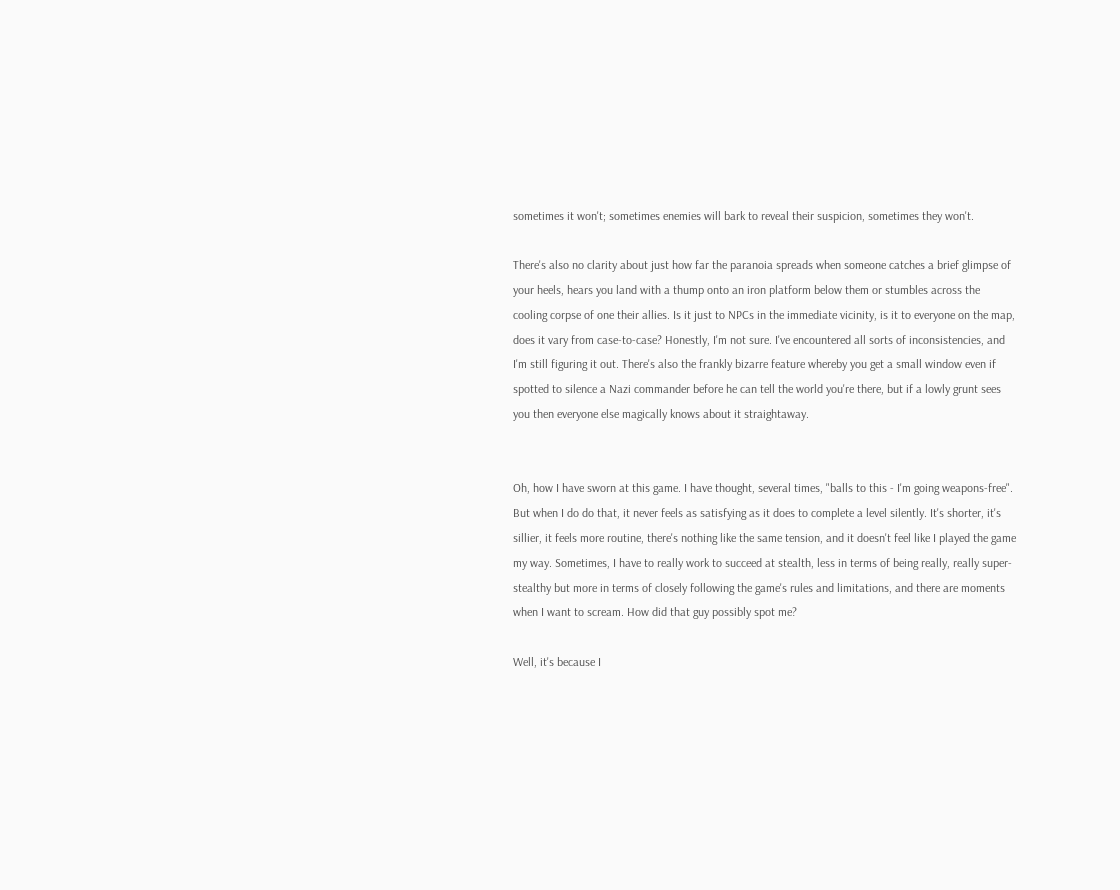sometimes it won't; sometimes enemies will bark to reveal their suspicion, sometimes they won't.

There's also no clarity about just how far the paranoia spreads when someone catches a brief glimpse of your heels, hears you land with a thump onto an iron platform below them or stumbles across the cooling corpse of one their allies. Is it just to NPCs in the immediate vicinity, is it to everyone on the map, does it vary from case-to-case? Honestly, I'm not sure. I've encountered all sorts of inconsistencies, and I'm still figuring it out. There's also the frankly bizarre feature whereby you get a small window even if spotted to silence a Nazi commander before he can tell the world you're there, but if a lowly grunt sees you then everyone else magically knows about it straightaway.


Oh, how I have sworn at this game. I have thought, several times, "balls to this - I'm going weapons-free". But when I do do that, it never feels as satisfying as it does to complete a level silently. It's shorter, it's sillier, it feels more routine, there's nothing like the same tension, and it doesn't feel like I played the game my way. Sometimes, I have to really work to succeed at stealth, less in terms of being really, really super-stealthy but more in terms of closely following the game's rules and limitations, and there are moments when I want to scream. How did that guy possibly spot me?

Well, it's because I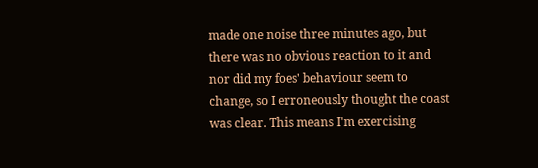made one noise three minutes ago, but there was no obvious reaction to it and nor did my foes' behaviour seem to change, so I erroneously thought the coast was clear. This means I'm exercising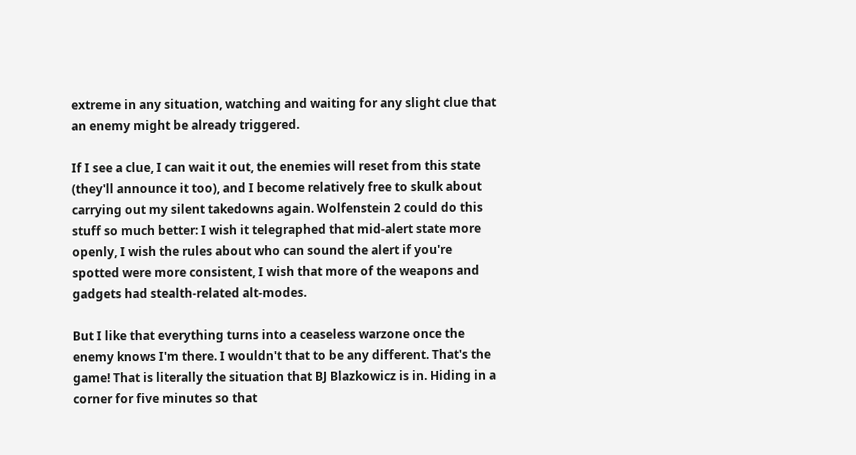extreme in any situation, watching and waiting for any slight clue that an enemy might be already triggered.

If I see a clue, I can wait it out, the enemies will reset from this state (they'll announce it too), and I become relatively free to skulk about carrying out my silent takedowns again. Wolfenstein 2 could do this stuff so much better: I wish it telegraphed that mid-alert state more openly, I wish the rules about who can sound the alert if you're spotted were more consistent, I wish that more of the weapons and gadgets had stealth-related alt-modes.

But I like that everything turns into a ceaseless warzone once the enemy knows I'm there. I wouldn't that to be any different. That's the game! That is literally the situation that BJ Blazkowicz is in. Hiding in a corner for five minutes so that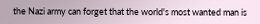the Nazi army can forget that the world's most wanted man is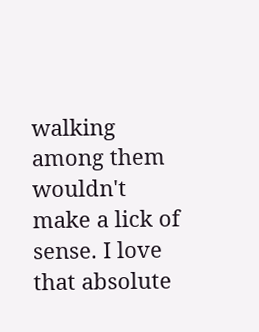walking among them wouldn't make a lick of sense. I love that absolute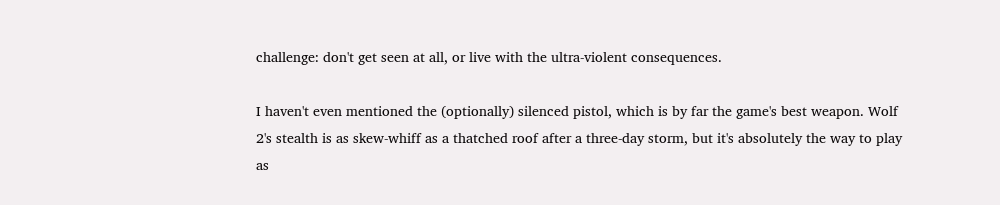challenge: don't get seen at all, or live with the ultra-violent consequences.

I haven't even mentioned the (optionally) silenced pistol, which is by far the game's best weapon. Wolf 2's stealth is as skew-whiff as a thatched roof after a three-day storm, but it's absolutely the way to play as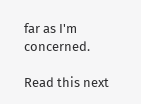far as I'm concerned.

Read this next